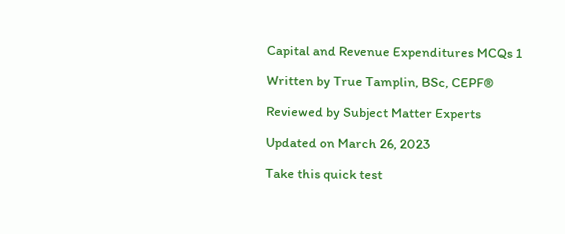Capital and Revenue Expenditures MCQs 1

Written by True Tamplin, BSc, CEPF®

Reviewed by Subject Matter Experts

Updated on March 26, 2023

Take this quick test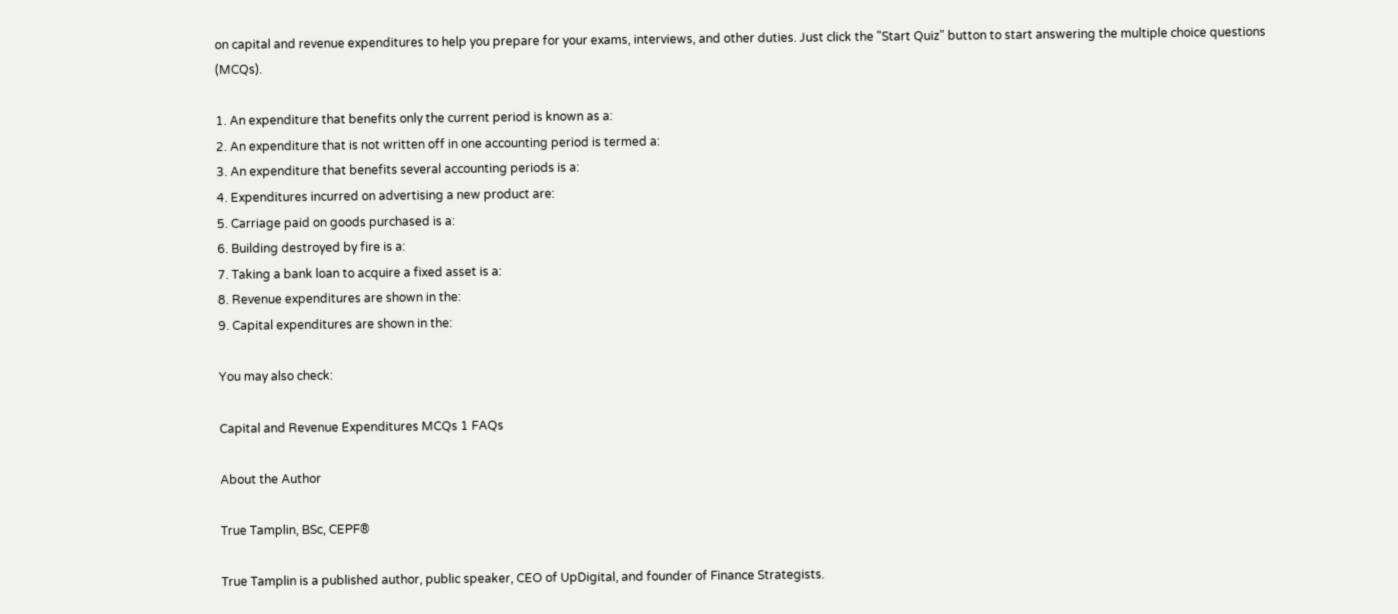on capital and revenue expenditures to help you prepare for your exams, interviews, and other duties. Just click the "Start Quiz" button to start answering the multiple choice questions (MCQs).

1. An expenditure that benefits only the current period is known as a:
2. An expenditure that is not written off in one accounting period is termed a:
3. An expenditure that benefits several accounting periods is a:
4. Expenditures incurred on advertising a new product are:
5. Carriage paid on goods purchased is a:
6. Building destroyed by fire is a:
7. Taking a bank loan to acquire a fixed asset is a:
8. Revenue expenditures are shown in the:
9. Capital expenditures are shown in the:

You may also check:

Capital and Revenue Expenditures MCQs 1 FAQs

About the Author

True Tamplin, BSc, CEPF®

True Tamplin is a published author, public speaker, CEO of UpDigital, and founder of Finance Strategists.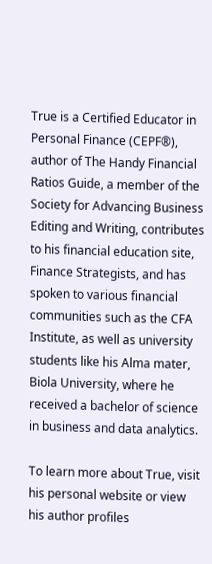True is a Certified Educator in Personal Finance (CEPF®), author of The Handy Financial Ratios Guide, a member of the Society for Advancing Business Editing and Writing, contributes to his financial education site, Finance Strategists, and has spoken to various financial communities such as the CFA Institute, as well as university students like his Alma mater, Biola University, where he received a bachelor of science in business and data analytics.

To learn more about True, visit his personal website or view his author profiles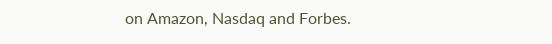on Amazon, Nasdaq and Forbes.